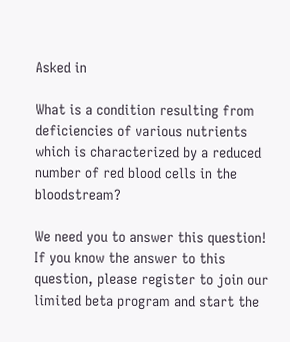Asked in

What is a condition resulting from deficiencies of various nutrients which is characterized by a reduced number of red blood cells in the bloodstream?

We need you to answer this question!
If you know the answer to this question, please register to join our limited beta program and start the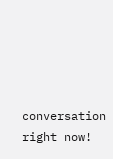conversation right now!